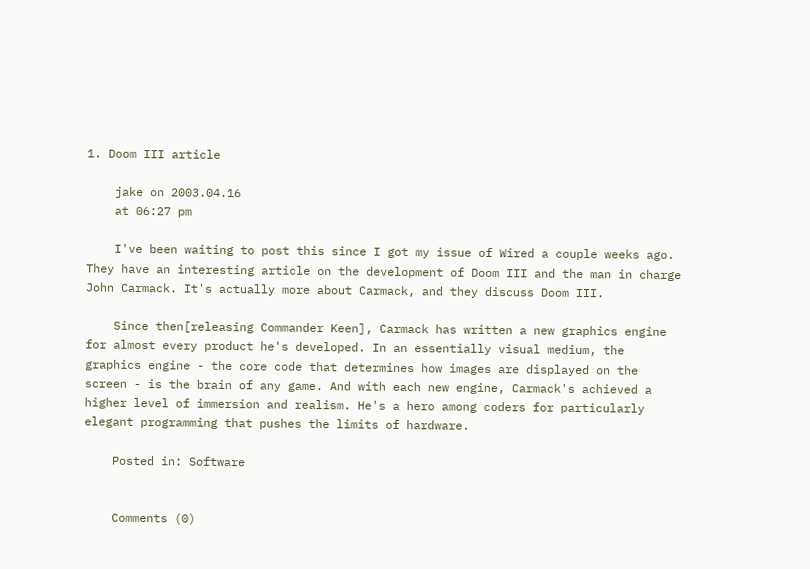1. Doom III article

    jake on 2003.04.16
    at 06:27 pm

    I've been waiting to post this since I got my issue of Wired a couple weeks ago. They have an interesting article on the development of Doom III and the man in charge John Carmack. It's actually more about Carmack, and they discuss Doom III.

    Since then[releasing Commander Keen], Carmack has written a new graphics engine for almost every product he's developed. In an essentially visual medium, the graphics engine - the core code that determines how images are displayed on the screen - is the brain of any game. And with each new engine, Carmack's achieved a higher level of immersion and realism. He's a hero among coders for particularly elegant programming that pushes the limits of hardware.

    Posted in: Software


    Comments (0)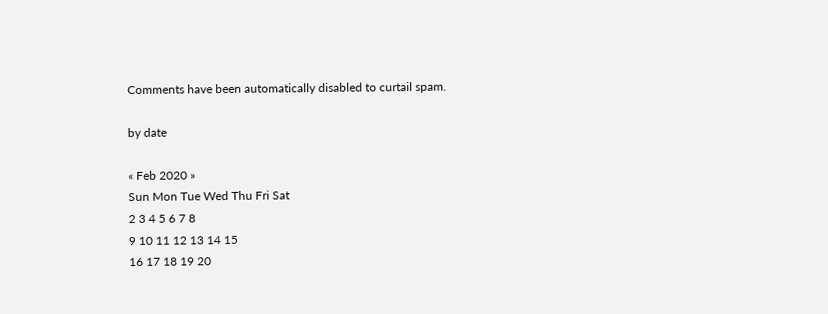Comments have been automatically disabled to curtail spam.

by date

« Feb 2020 »
Sun Mon Tue Wed Thu Fri Sat
2 3 4 5 6 7 8
9 10 11 12 13 14 15
16 17 18 19 20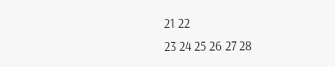21 22
23 24 25 26 27 28